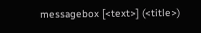messagebox [<text>] (<title>)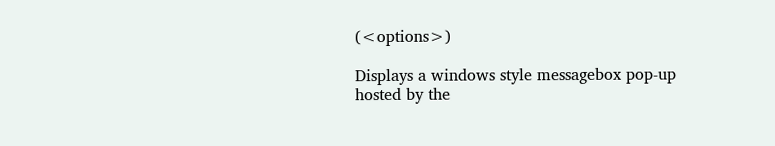(<options>)

Displays a windows style messagebox pop-up hosted by the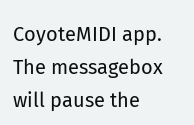CoyoteMIDI app. The messagebox will pause the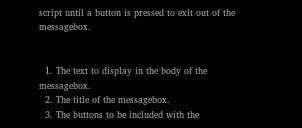script until a button is pressed to exit out of the messagebox.


  1. The text to display in the body of the messagebox.
  2. The title of the messagebox.
  3. The buttons to be included with the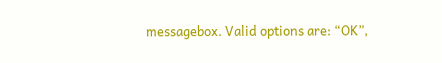messagebox. Valid options are: “OK”,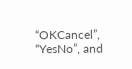“OKCancel”, “YesNo”, and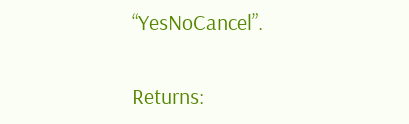“YesNoCancel”.

Returns: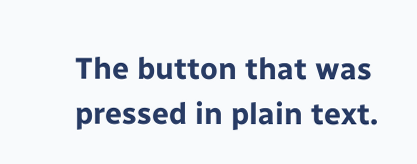The button that was pressed in plain text.